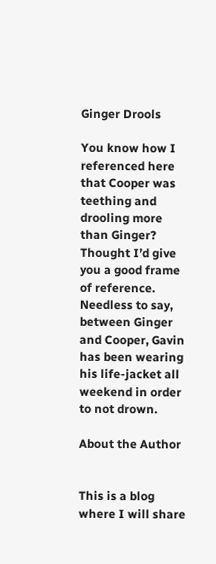Ginger Drools

You know how I referenced here that Cooper was teething and drooling more than Ginger? Thought I’d give you a good frame of reference. Needless to say, between Ginger and Cooper, Gavin has been wearing his life-jacket all weekend in order to not drown.

About the Author


This is a blog where I will share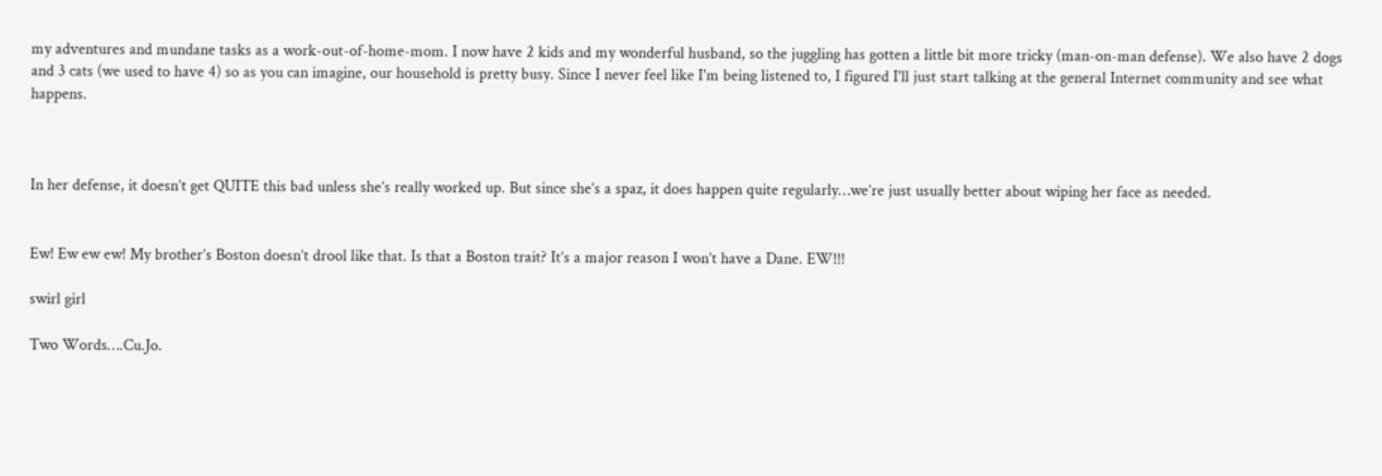my adventures and mundane tasks as a work-out-of-home-mom. I now have 2 kids and my wonderful husband, so the juggling has gotten a little bit more tricky (man-on-man defense). We also have 2 dogs and 3 cats (we used to have 4) so as you can imagine, our household is pretty busy. Since I never feel like I'm being listened to, I figured I'll just start talking at the general Internet community and see what happens.



In her defense, it doesn’t get QUITE this bad unless she’s really worked up. But since she’s a spaz, it does happen quite regularly…we’re just usually better about wiping her face as needed.


Ew! Ew ew ew! My brother’s Boston doesn’t drool like that. Is that a Boston trait? It’s a major reason I won’t have a Dane. EW!!!

swirl girl

Two Words….Cu.Jo.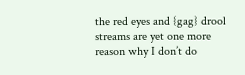the red eyes and {gag} drool streams are yet one more reason why I don’t do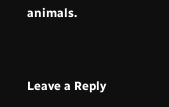animals.


Leave a Reply